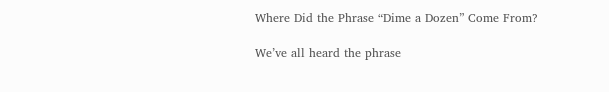Where Did the Phrase “Dime a Dozen” Come From?

We’ve all heard the phrase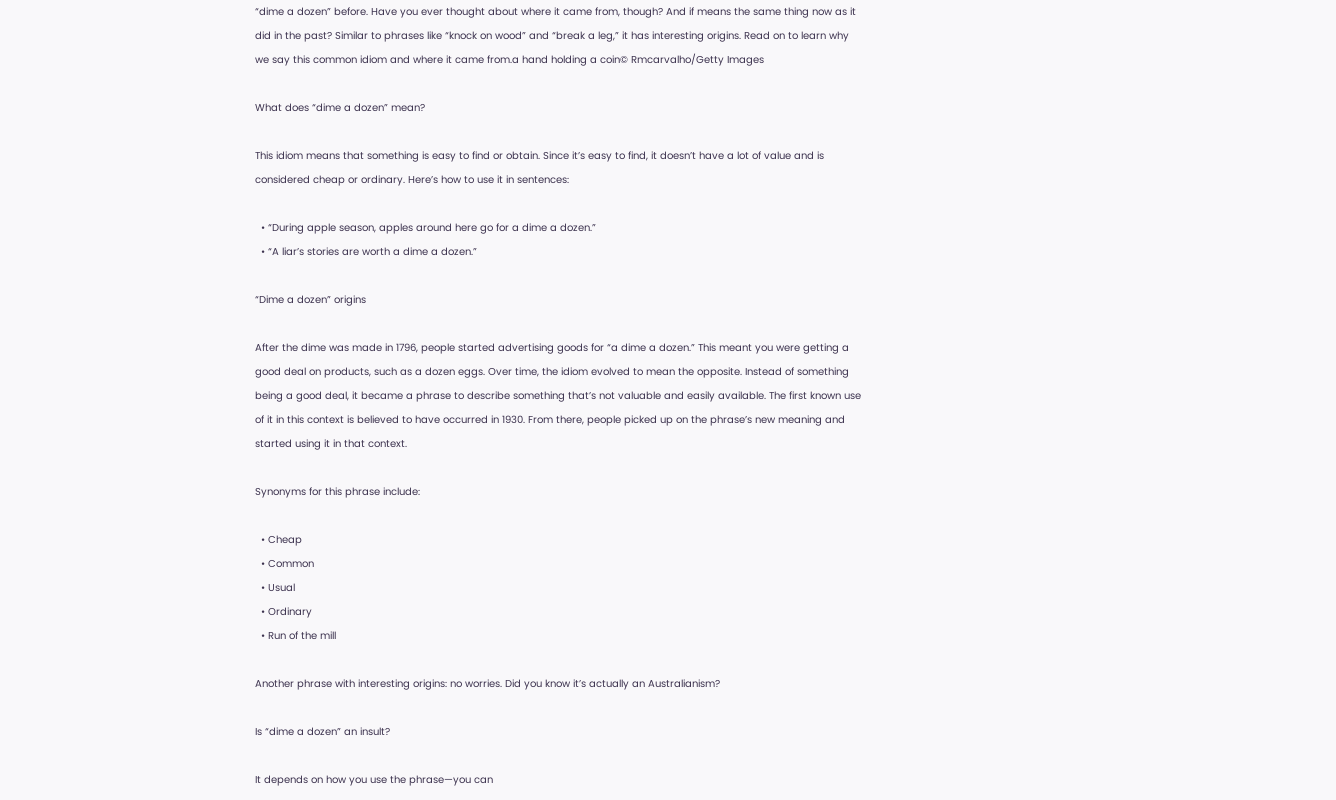“dime a dozen” before. Have you ever thought about where it came from, though? And if means the same thing now as it did in the past? Similar to phrases like “knock on wood” and “break a leg,” it has interesting origins. Read on to learn why we say this common idiom and where it came from.a hand holding a coin© Rmcarvalho/Getty Images

What does “dime a dozen” mean?

This idiom means that something is easy to find or obtain. Since it’s easy to find, it doesn’t have a lot of value and is considered cheap or ordinary. Here’s how to use it in sentences:

  • “During apple season, apples around here go for a dime a dozen.”
  • “A liar’s stories are worth a dime a dozen.”

“Dime a dozen” origins

After the dime was made in 1796, people started advertising goods for “a dime a dozen.” This meant you were getting a good deal on products, such as a dozen eggs. Over time, the idiom evolved to mean the opposite. Instead of something being a good deal, it became a phrase to describe something that’s not valuable and easily available. The first known use of it in this context is believed to have occurred in 1930. From there, people picked up on the phrase’s new meaning and started using it in that context.

Synonyms for this phrase include:

  • Cheap
  • Common
  • Usual
  • Ordinary
  • Run of the mill

Another phrase with interesting origins: no worries. Did you know it’s actually an Australianism?

Is “dime a dozen” an insult?

It depends on how you use the phrase—you can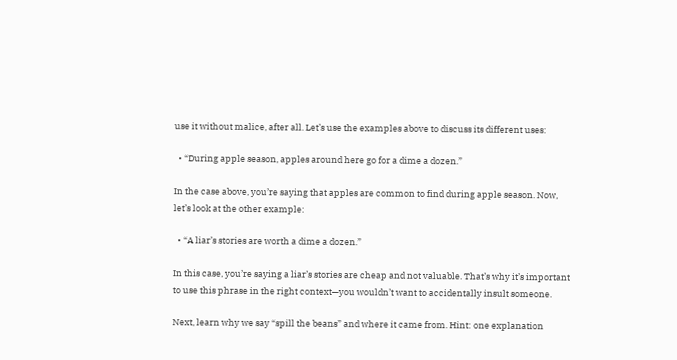use it without malice, after all. Let’s use the examples above to discuss its different uses:

  • “During apple season, apples around here go for a dime a dozen.”

In the case above, you’re saying that apples are common to find during apple season. Now, let’s look at the other example:

  • “A liar’s stories are worth a dime a dozen.”

In this case, you’re saying a liar’s stories are cheap and not valuable. That’s why it’s important to use this phrase in the right context—you wouldn’t want to accidentally insult someone.

Next, learn why we say “spill the beans” and where it came from. Hint: one explanation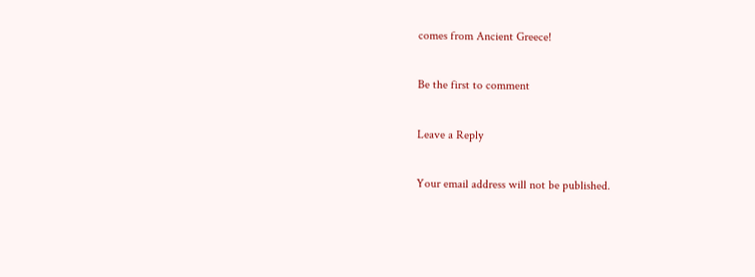comes from Ancient Greece!

Be the first to comment

Leave a Reply

Your email address will not be published.